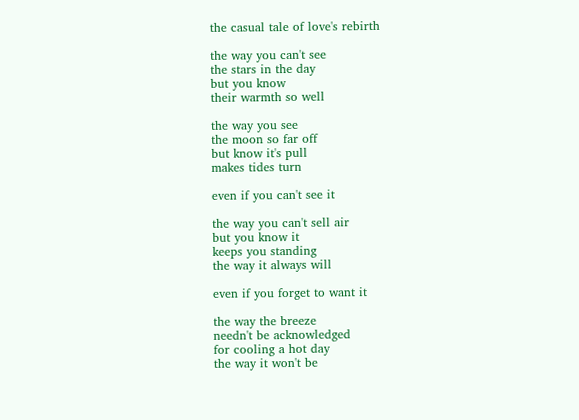the casual tale of love's rebirth

the way you can't see
the stars in the day
but you know
their warmth so well

the way you see
the moon so far off
but know it's pull
makes tides turn

even if you can't see it

the way you can't sell air
but you know it
keeps you standing
the way it always will

even if you forget to want it

the way the breeze
needn't be acknowledged
for cooling a hot day
the way it won't be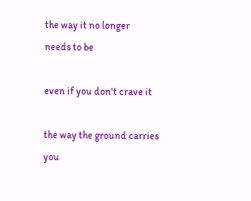the way it no longer
needs to be

even if you don't crave it

the way the ground carries
you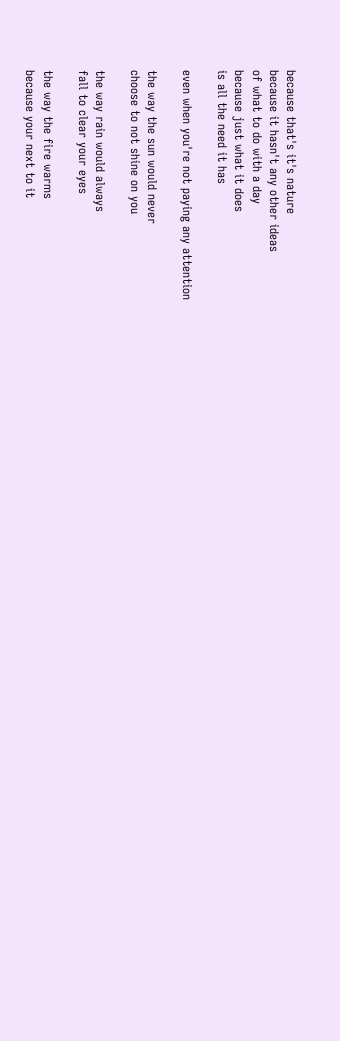because that's it's nature
because it hasn't any other ideas
of what to do with a day
because just what it does
is all the need it has

even when you're not paying any attention

the way the sun would never
choose to not shine on you

the way rain would always
fall to clear your eyes

the way the fire warms
because your next to it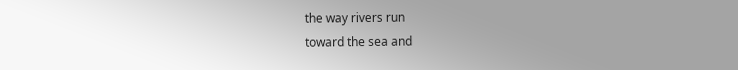the way rivers run
toward the sea and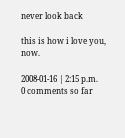never look back

this is how i love you, now.

2008-01-16 | 2:15 p.m.
0 comments so far